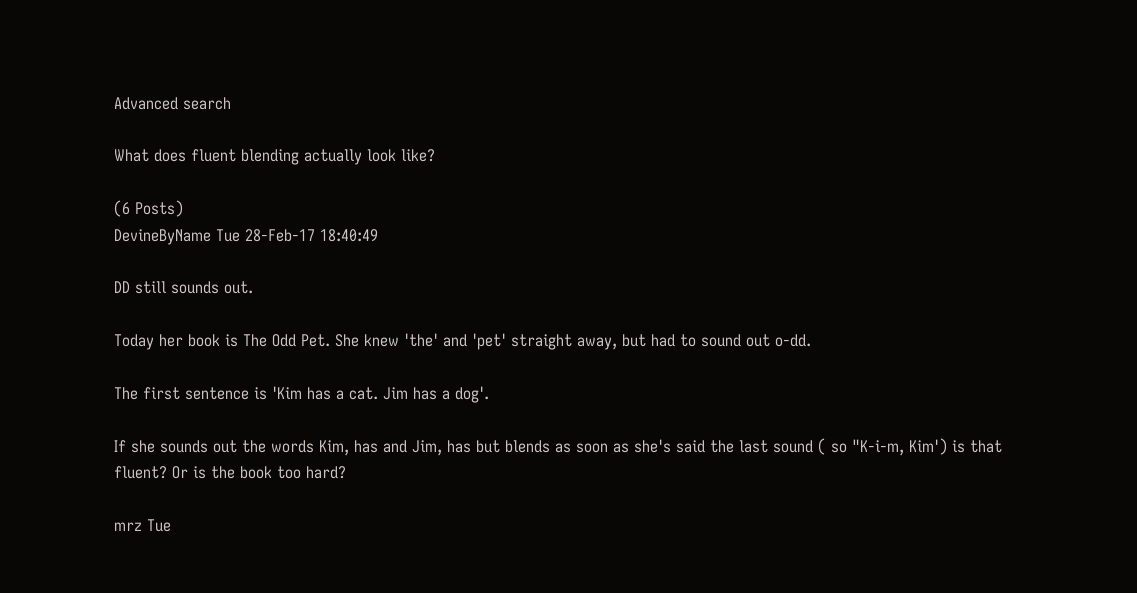Advanced search

What does fluent blending actually look like?

(6 Posts)
DevineByName Tue 28-Feb-17 18:40:49

DD still sounds out.

Today her book is The Odd Pet. She knew 'the' and 'pet' straight away, but had to sound out o-dd.

The first sentence is 'Kim has a cat. Jim has a dog'.

If she sounds out the words Kim, has and Jim, has but blends as soon as she's said the last sound ( so "K-i-m, Kim') is that fluent? Or is the book too hard?

mrz Tue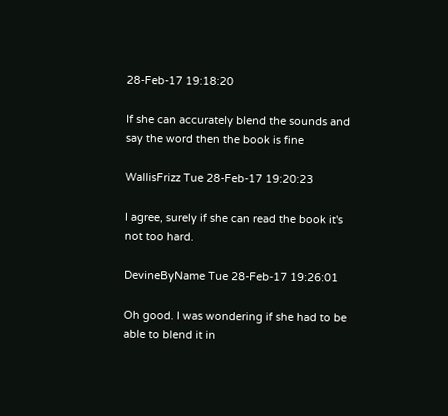28-Feb-17 19:18:20

If she can accurately blend the sounds and say the word then the book is fine

WallisFrizz Tue 28-Feb-17 19:20:23

I agree, surely if she can read the book it's not too hard.

DevineByName Tue 28-Feb-17 19:26:01

Oh good. I was wondering if she had to be able to blend it in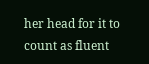her head for it to count as fluent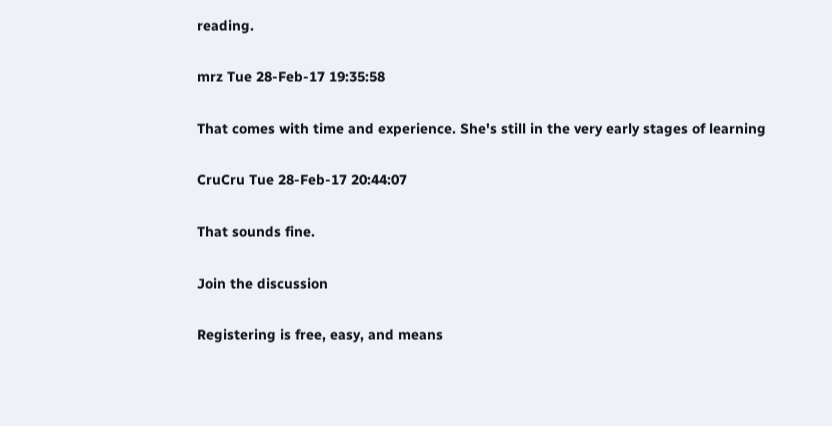reading.

mrz Tue 28-Feb-17 19:35:58

That comes with time and experience. She's still in the very early stages of learning

CruCru Tue 28-Feb-17 20:44:07

That sounds fine.

Join the discussion

Registering is free, easy, and means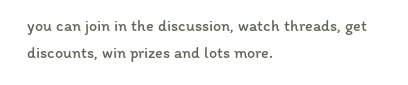you can join in the discussion, watch threads, get discounts, win prizes and lots more.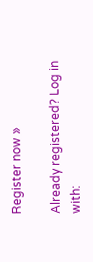Register now »

Already registered? Log in with: